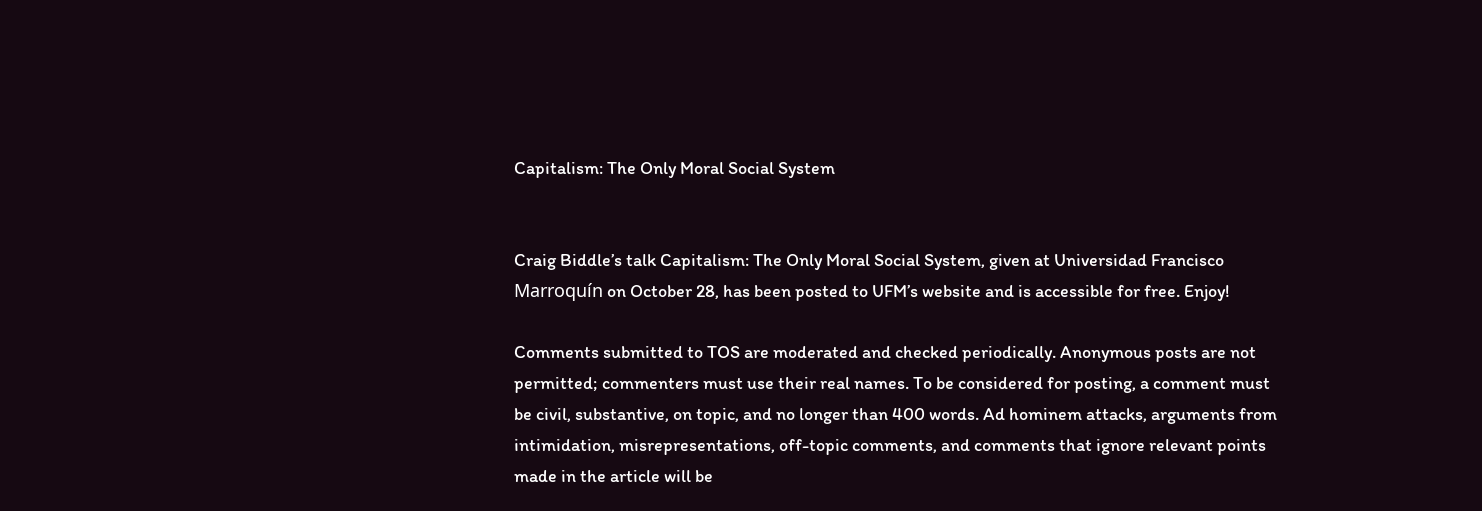Capitalism: The Only Moral Social System


Craig Biddle’s talk Capitalism: The Only Moral Social System, given at Universidad Francisco Marroquín on October 28, has been posted to UFM’s website and is accessible for free. Enjoy!

Comments submitted to TOS are moderated and checked periodically. Anonymous posts are not permitted; commenters must use their real names. To be considered for posting, a comment must be civil, substantive, on topic, and no longer than 400 words. Ad hominem attacks, arguments from intimidation, misrepresentations, off-topic comments, and comments that ignore relevant points made in the article will be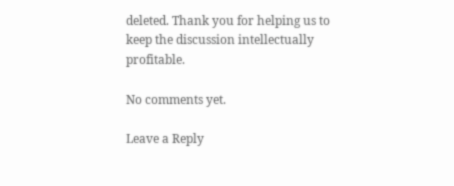deleted. Thank you for helping us to keep the discussion intellectually profitable.

No comments yet.

Leave a Reply